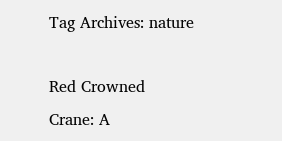Tag Archives: nature

Red Crowned Crane: A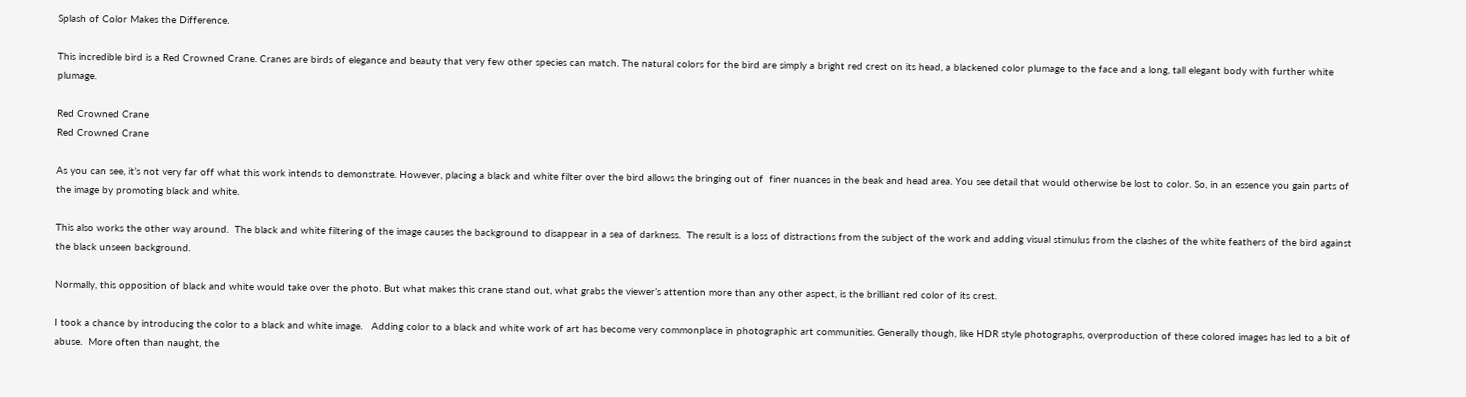Splash of Color Makes the Difference.

This incredible bird is a Red Crowned Crane. Cranes are birds of elegance and beauty that very few other species can match. The natural colors for the bird are simply a bright red crest on its head, a blackened color plumage to the face and a long, tall elegant body with further white plumage.

Red Crowned Crane
Red Crowned Crane

As you can see, it’s not very far off what this work intends to demonstrate. However, placing a black and white filter over the bird allows the bringing out of  finer nuances in the beak and head area. You see detail that would otherwise be lost to color. So, in an essence you gain parts of the image by promoting black and white.

This also works the other way around.  The black and white filtering of the image causes the background to disappear in a sea of darkness.  The result is a loss of distractions from the subject of the work and adding visual stimulus from the clashes of the white feathers of the bird against the black unseen background.

Normally, this opposition of black and white would take over the photo. But what makes this crane stand out, what grabs the viewer’s attention more than any other aspect, is the brilliant red color of its crest.

I took a chance by introducing the color to a black and white image.   Adding color to a black and white work of art has become very commonplace in photographic art communities. Generally though, like HDR style photographs, overproduction of these colored images has led to a bit of abuse.  More often than naught, the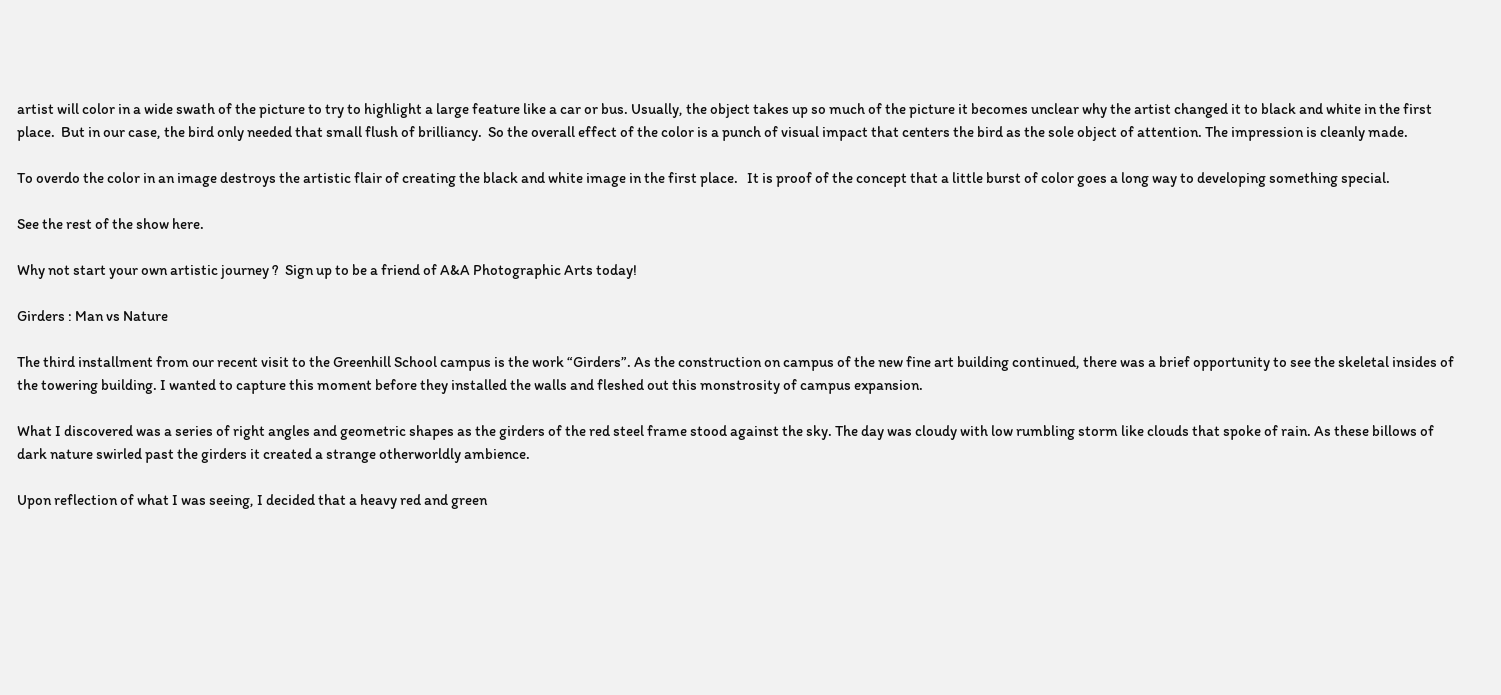artist will color in a wide swath of the picture to try to highlight a large feature like a car or bus. Usually, the object takes up so much of the picture it becomes unclear why the artist changed it to black and white in the first place.  But in our case, the bird only needed that small flush of brilliancy.  So the overall effect of the color is a punch of visual impact that centers the bird as the sole object of attention. The impression is cleanly made.

To overdo the color in an image destroys the artistic flair of creating the black and white image in the first place.   It is proof of the concept that a little burst of color goes a long way to developing something special.

See the rest of the show here.

Why not start your own artistic journey ?  Sign up to be a friend of A&A Photographic Arts today!

Girders : Man vs Nature

The third installment from our recent visit to the Greenhill School campus is the work “Girders”. As the construction on campus of the new fine art building continued, there was a brief opportunity to see the skeletal insides of the towering building. I wanted to capture this moment before they installed the walls and fleshed out this monstrosity of campus expansion.

What I discovered was a series of right angles and geometric shapes as the girders of the red steel frame stood against the sky. The day was cloudy with low rumbling storm like clouds that spoke of rain. As these billows of dark nature swirled past the girders it created a strange otherworldly ambience.

Upon reflection of what I was seeing, I decided that a heavy red and green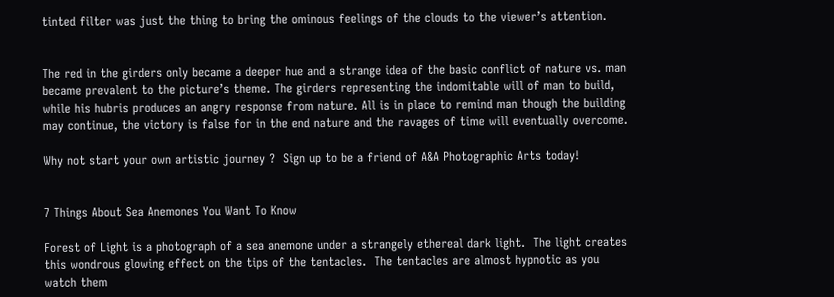tinted filter was just the thing to bring the ominous feelings of the clouds to the viewer’s attention.


The red in the girders only became a deeper hue and a strange idea of the basic conflict of nature vs. man became prevalent to the picture’s theme. The girders representing the indomitable will of man to build, while his hubris produces an angry response from nature. All is in place to remind man though the building may continue, the victory is false for in the end nature and the ravages of time will eventually overcome.

Why not start your own artistic journey ?  Sign up to be a friend of A&A Photographic Arts today!


7 Things About Sea Anemones You Want To Know

Forest of Light is a photograph of a sea anemone under a strangely ethereal dark light.  The light creates this wondrous glowing effect on the tips of the tentacles.  The tentacles are almost hypnotic as you watch them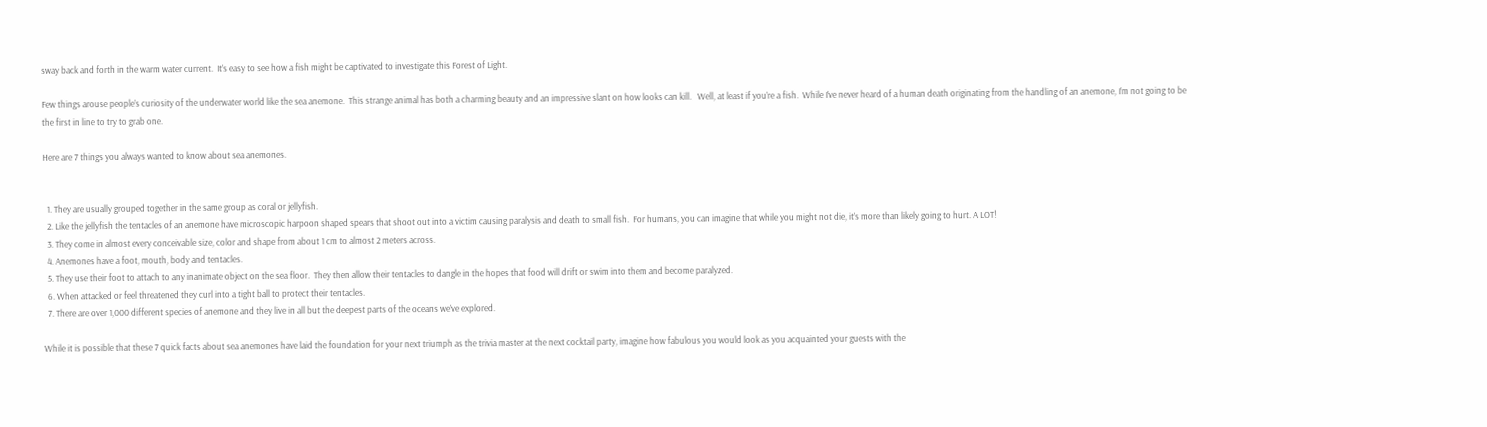sway back and forth in the warm water current.  It’s easy to see how a fish might be captivated to investigate this Forest of Light.

Few things arouse people’s curiosity of the underwater world like the sea anemone.  This strange animal has both a charming beauty and an impressive slant on how looks can kill.   Well, at least if you’re a fish.  While I’ve never heard of a human death originating from the handling of an anemone, I’m not going to be the first in line to try to grab one.

Here are 7 things you always wanted to know about sea anemones.


  1. They are usually grouped together in the same group as coral or jellyfish.
  2. Like the jellyfish the tentacles of an anemone have microscopic harpoon shaped spears that shoot out into a victim causing paralysis and death to small fish.  For humans, you can imagine that while you might not die, it’s more than likely going to hurt. A LOT!
  3. They come in almost every conceivable size, color and shape from about 1 cm to almost 2 meters across.
  4. Anemones have a foot, mouth, body and tentacles.
  5. They use their foot to attach to any inanimate object on the sea floor.  They then allow their tentacles to dangle in the hopes that food will drift or swim into them and become paralyzed.
  6. When attacked or feel threatened they curl into a tight ball to protect their tentacles.
  7. There are over 1,000 different species of anemone and they live in all but the deepest parts of the oceans we’ve explored.

While it is possible that these 7 quick facts about sea anemones have laid the foundation for your next triumph as the trivia master at the next cocktail party, imagine how fabulous you would look as you acquainted your guests with the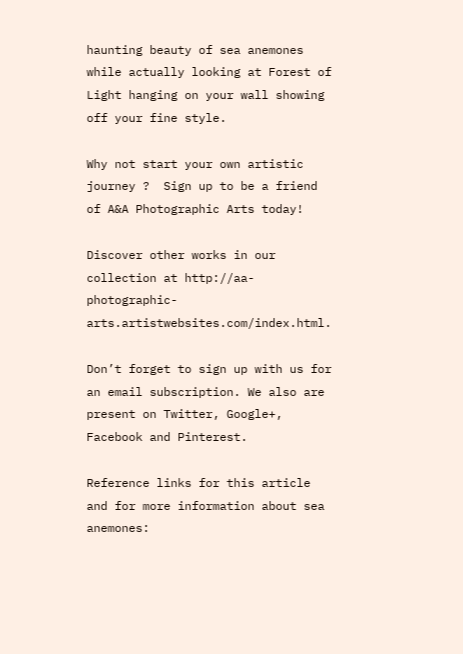haunting beauty of sea anemones while actually looking at Forest of Light hanging on your wall showing off your fine style.

Why not start your own artistic journey ?  Sign up to be a friend of A&A Photographic Arts today!

Discover other works in our collection at http://aa-photographic-arts.artistwebsites.com/index.html.

Don’t forget to sign up with us for an email subscription. We also are present on Twitter, Google+, Facebook and Pinterest.

Reference links for this article and for more information about sea anemones: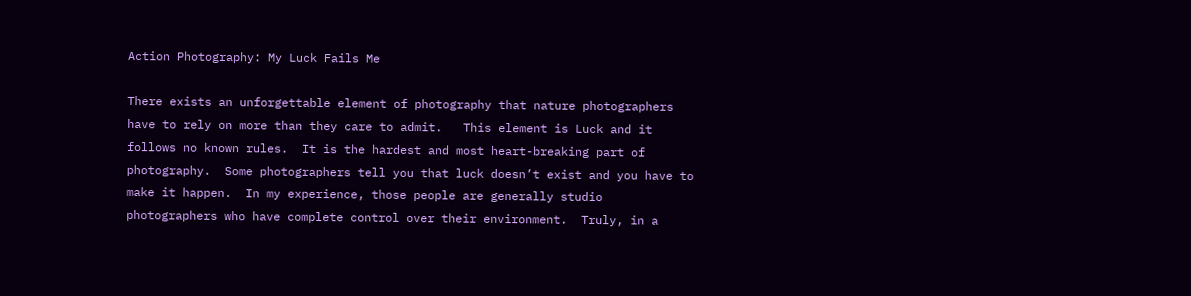Action Photography: My Luck Fails Me

There exists an unforgettable element of photography that nature photographers have to rely on more than they care to admit.   This element is Luck and it follows no known rules.  It is the hardest and most heart-breaking part of photography.  Some photographers tell you that luck doesn’t exist and you have to make it happen.  In my experience, those people are generally studio photographers who have complete control over their environment.  Truly, in a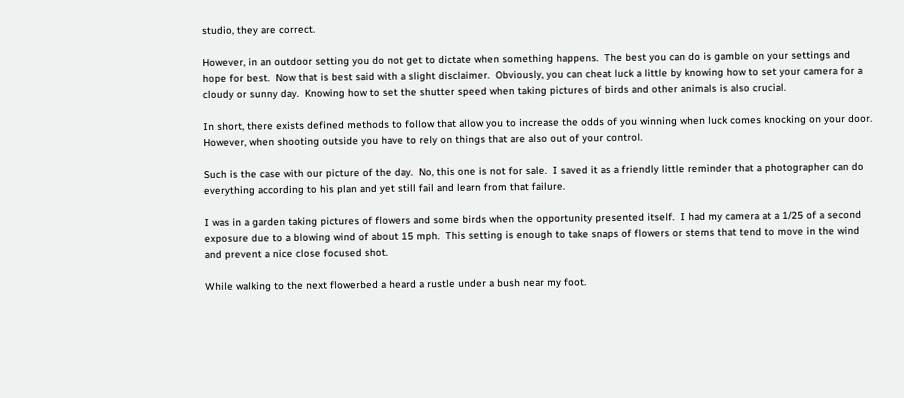studio, they are correct.

However, in an outdoor setting you do not get to dictate when something happens.  The best you can do is gamble on your settings and hope for best.  Now that is best said with a slight disclaimer.  Obviously, you can cheat luck a little by knowing how to set your camera for a cloudy or sunny day.  Knowing how to set the shutter speed when taking pictures of birds and other animals is also crucial.

In short, there exists defined methods to follow that allow you to increase the odds of you winning when luck comes knocking on your door.   However, when shooting outside you have to rely on things that are also out of your control.

Such is the case with our picture of the day.  No, this one is not for sale.  I saved it as a friendly little reminder that a photographer can do everything according to his plan and yet still fail and learn from that failure.

I was in a garden taking pictures of flowers and some birds when the opportunity presented itself.  I had my camera at a 1/25 of a second exposure due to a blowing wind of about 15 mph.  This setting is enough to take snaps of flowers or stems that tend to move in the wind and prevent a nice close focused shot.

While walking to the next flowerbed a heard a rustle under a bush near my foot.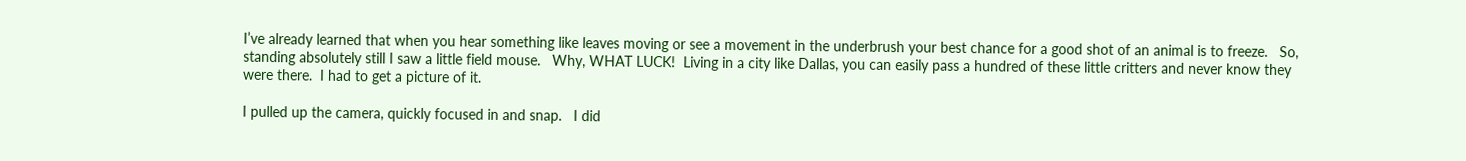I’ve already learned that when you hear something like leaves moving or see a movement in the underbrush your best chance for a good shot of an animal is to freeze.   So, standing absolutely still I saw a little field mouse.   Why, WHAT LUCK!  Living in a city like Dallas, you can easily pass a hundred of these little critters and never know they were there.  I had to get a picture of it.

I pulled up the camera, quickly focused in and snap.   I did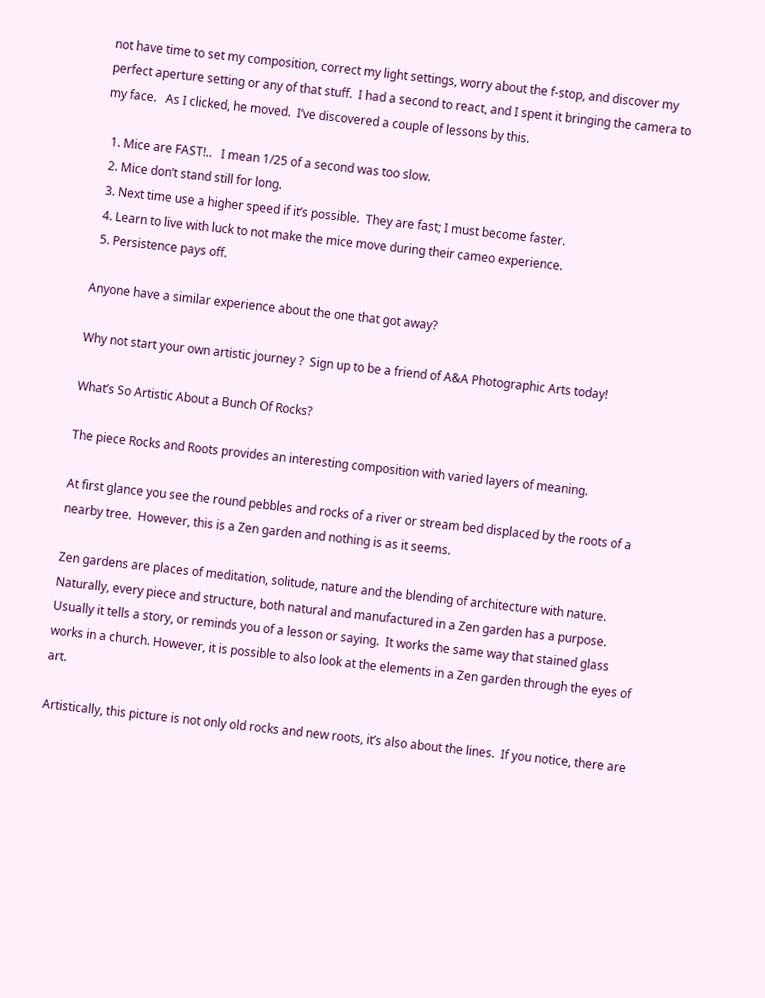not have time to set my composition, correct my light settings, worry about the f-stop, and discover my perfect aperture setting or any of that stuff.  I had a second to react, and I spent it bringing the camera to my face.   As I clicked, he moved.  I’ve discovered a couple of lessons by this.

  1. Mice are FAST!..   I mean 1/25 of a second was too slow.
  2. Mice don’t stand still for long.
  3. Next time use a higher speed if it’s possible.  They are fast; I must become faster.
  4. Learn to live with luck to not make the mice move during their cameo experience.
  5. Persistence pays off.

Anyone have a similar experience about the one that got away?

Why not start your own artistic journey ?  Sign up to be a friend of A&A Photographic Arts today!

What’s So Artistic About a Bunch Of Rocks?

The piece Rocks and Roots provides an interesting composition with varied layers of meaning.

At first glance you see the round pebbles and rocks of a river or stream bed displaced by the roots of a nearby tree.  However, this is a Zen garden and nothing is as it seems.

Zen gardens are places of meditation, solitude, nature and the blending of architecture with nature.  Naturally, every piece and structure, both natural and manufactured in a Zen garden has a purpose.  Usually it tells a story, or reminds you of a lesson or saying.  It works the same way that stained glass works in a church. However, it is possible to also look at the elements in a Zen garden through the eyes of art.

Artistically, this picture is not only old rocks and new roots, it’s also about the lines.  If you notice, there are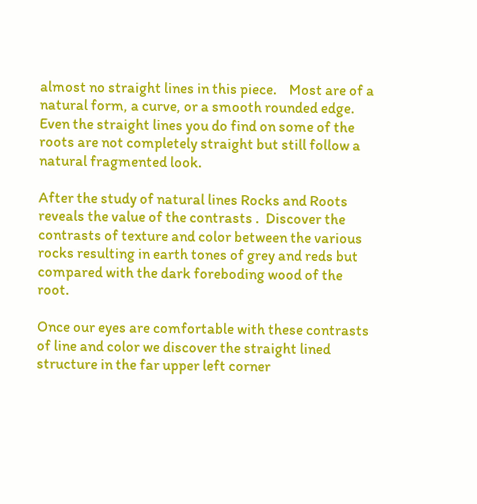almost no straight lines in this piece.    Most are of a natural form, a curve, or a smooth rounded edge.  Even the straight lines you do find on some of the roots are not completely straight but still follow a natural fragmented look.

After the study of natural lines Rocks and Roots reveals the value of the contrasts .  Discover the contrasts of texture and color between the various rocks resulting in earth tones of grey and reds but compared with the dark foreboding wood of the root.

Once our eyes are comfortable with these contrasts of line and color we discover the straight lined structure in the far upper left corner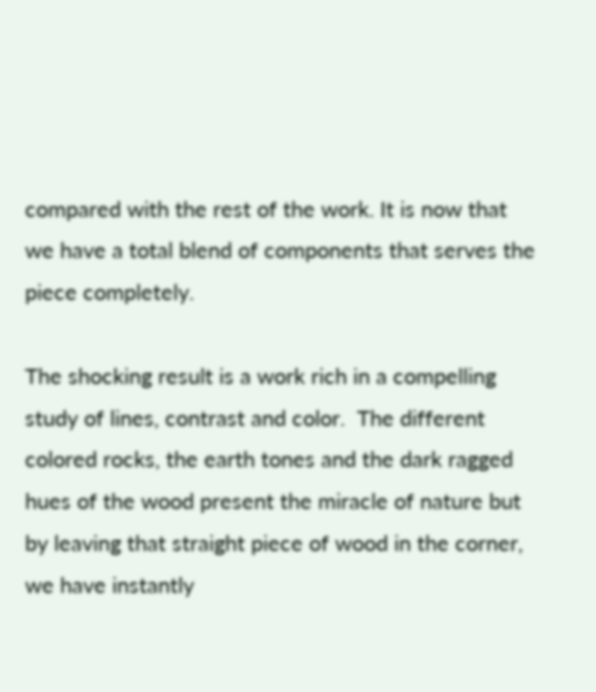compared with the rest of the work. It is now that we have a total blend of components that serves the piece completely.

The shocking result is a work rich in a compelling study of lines, contrast and color.  The different colored rocks, the earth tones and the dark ragged hues of the wood present the miracle of nature but by leaving that straight piece of wood in the corner, we have instantly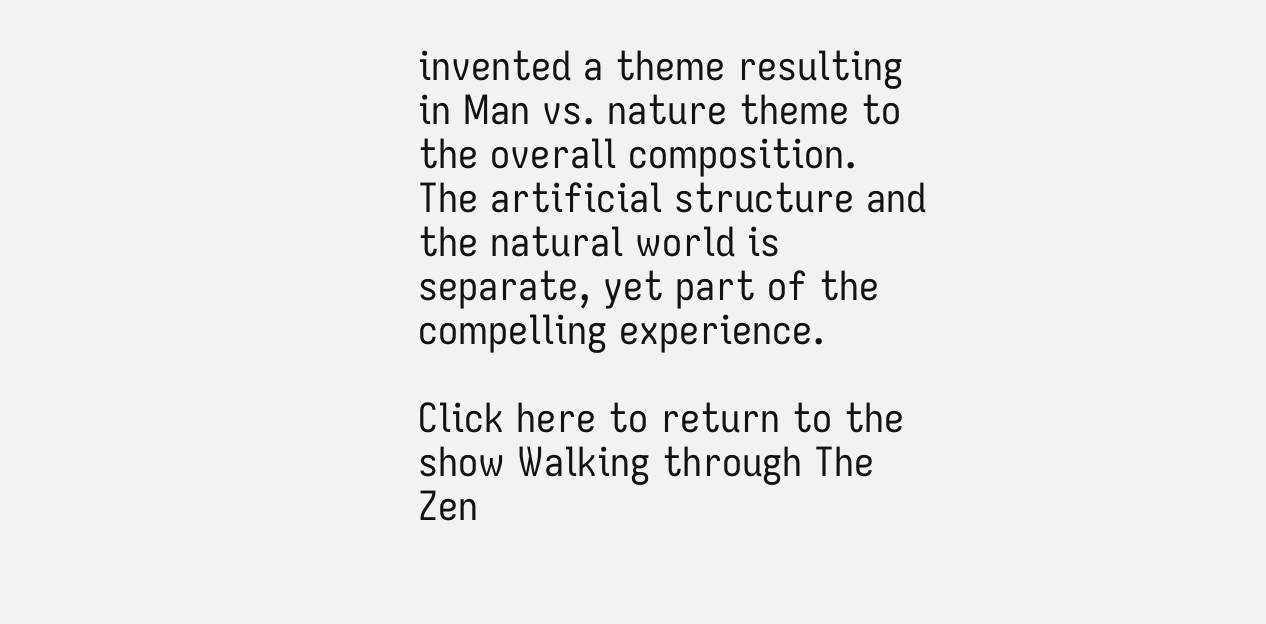invented a theme resulting in Man vs. nature theme to the overall composition.  The artificial structure and the natural world is separate, yet part of the compelling experience.

Click here to return to the show Walking through The Zen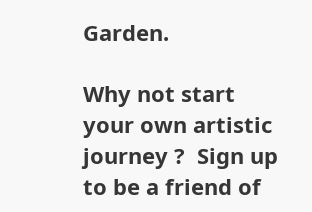Garden.

Why not start your own artistic journey ?  Sign up to be a friend of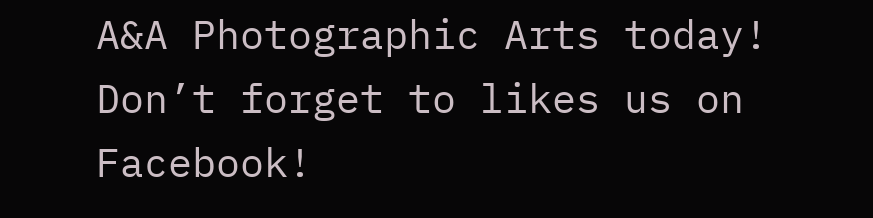A&A Photographic Arts today!
Don’t forget to likes us on Facebook!